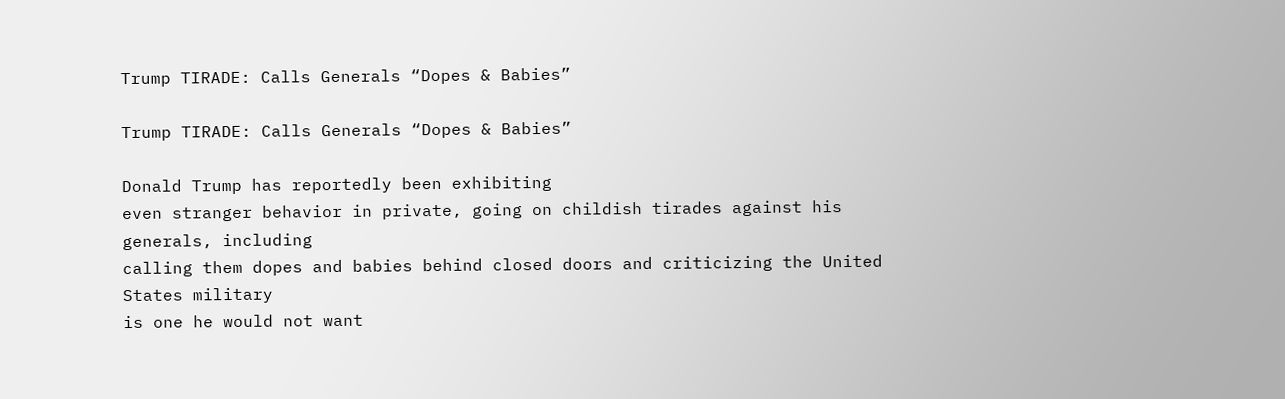Trump TIRADE: Calls Generals “Dopes & Babies”

Trump TIRADE: Calls Generals “Dopes & Babies”

Donald Trump has reportedly been exhibiting
even stranger behavior in private, going on childish tirades against his generals, including
calling them dopes and babies behind closed doors and criticizing the United States military
is one he would not want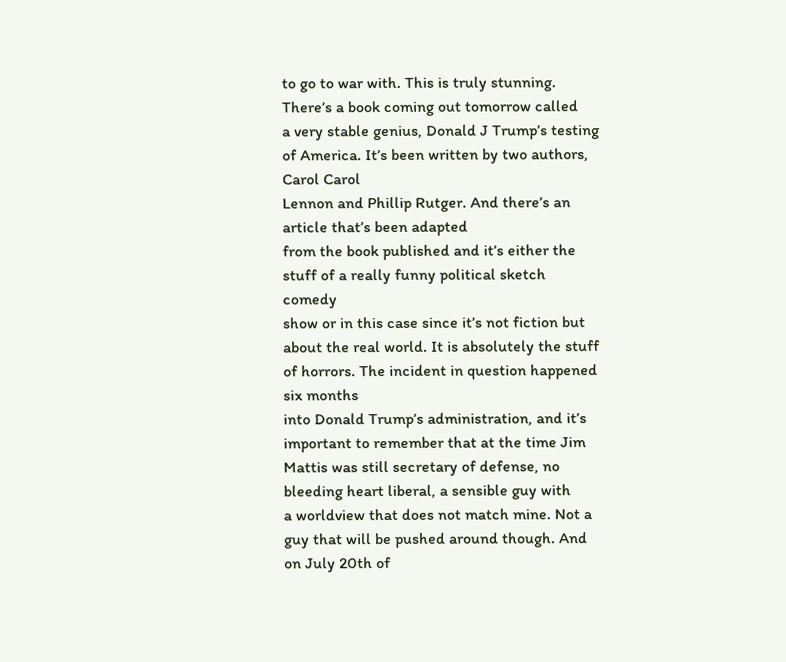to go to war with. This is truly stunning. There’s a book coming out tomorrow called
a very stable genius, Donald J Trump’s testing of America. It’s been written by two authors, Carol Carol
Lennon and Phillip Rutger. And there’s an article that’s been adapted
from the book published and it’s either the stuff of a really funny political sketch comedy
show or in this case since it’s not fiction but about the real world. It is absolutely the stuff of horrors. The incident in question happened six months
into Donald Trump’s administration, and it’s important to remember that at the time Jim
Mattis was still secretary of defense, no bleeding heart liberal, a sensible guy with
a worldview that does not match mine. Not a guy that will be pushed around though. And on July 20th of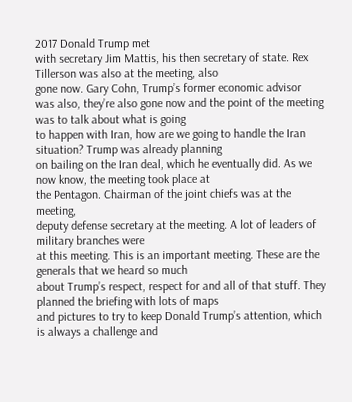2017 Donald Trump met
with secretary Jim Mattis, his then secretary of state. Rex Tillerson was also at the meeting, also
gone now. Gary Cohn, Trump’s former economic advisor
was also, they’re also gone now and the point of the meeting was to talk about what is going
to happen with Iran, how are we going to handle the Iran situation? Trump was already planning
on bailing on the Iran deal, which he eventually did. As we now know, the meeting took place at
the Pentagon. Chairman of the joint chiefs was at the meeting,
deputy defense secretary at the meeting. A lot of leaders of military branches were
at this meeting. This is an important meeting. These are the generals that we heard so much
about Trump’s respect, respect for and all of that stuff. They planned the briefing with lots of maps
and pictures to try to keep Donald Trump’s attention, which is always a challenge and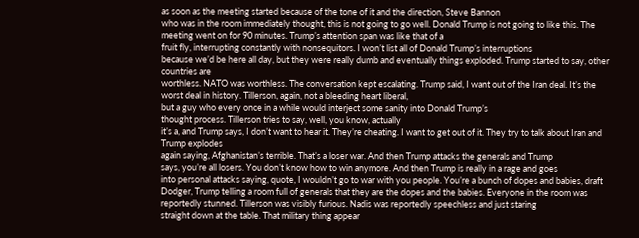as soon as the meeting started because of the tone of it and the direction, Steve Bannon
who was in the room immediately thought, this is not going to go well. Donald Trump is not going to like this. The meeting went on for 90 minutes. Trump’s attention span was like that of a
fruit fly, interrupting constantly with nonsequitors. I won’t list all of Donald Trump’s interruptions
because we’d be here all day, but they were really dumb and eventually things exploded. Trump started to say, other countries are
worthless. NATO was worthless. The conversation kept escalating. Trump said, I want out of the Iran deal. It’s the worst deal in history. Tillerson, again, not a bleeding heart liberal,
but a guy who every once in a while would interject some sanity into Donald Trump’s
thought process. Tillerson tries to say, well, you know, actually
it’s a, and Trump says, I don’t want to hear it. They’re cheating. I want to get out of it. They try to talk about Iran and Trump explodes
again saying, Afghanistan’s terrible. That’s a loser war. And then Trump attacks the generals and Trump
says, you’re all losers. You don’t know how to win anymore. And then Trump is really in a rage and goes
into personal attacks saying, quote, I wouldn’t go to war with you people. You’re a bunch of dopes and babies, draft
Dodger, Trump telling a room full of generals that they are the dopes and the babies. Everyone in the room was reportedly stunned. Tillerson was visibly furious. Nadis was reportedly speechless and just staring
straight down at the table. That military thing appear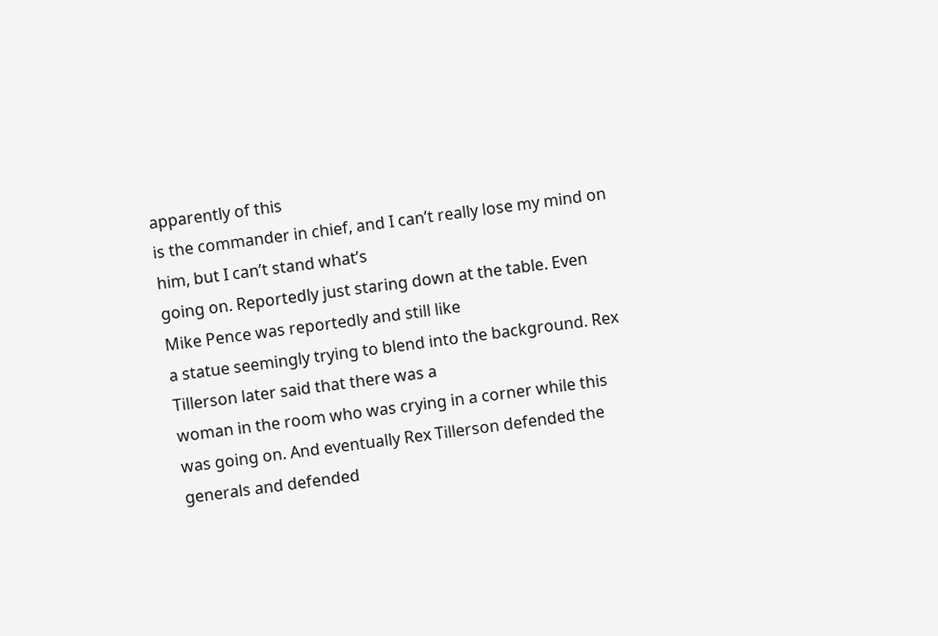apparently of this
is the commander in chief, and I can’t really lose my mind on him, but I can’t stand what’s
going on. Reportedly just staring down at the table. Even Mike Pence was reportedly and still like
a statue seemingly trying to blend into the background. Rex Tillerson later said that there was a
woman in the room who was crying in a corner while this was going on. And eventually Rex Tillerson defended the
generals and defended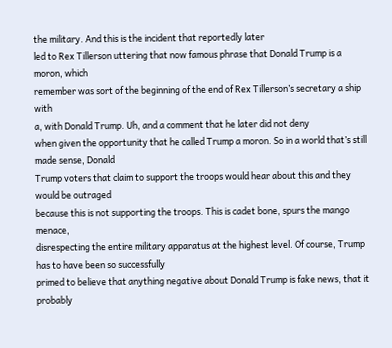the military. And this is the incident that reportedly later
led to Rex Tillerson uttering that now famous phrase that Donald Trump is a moron, which
remember was sort of the beginning of the end of Rex Tillerson’s secretary a ship with
a, with Donald Trump. Uh, and a comment that he later did not deny
when given the opportunity that he called Trump a moron. So in a world that’s still made sense, Donald
Trump voters that claim to support the troops would hear about this and they would be outraged
because this is not supporting the troops. This is cadet bone, spurs the mango menace,
disrespecting the entire military apparatus at the highest level. Of course, Trump has to have been so successfully
primed to believe that anything negative about Donald Trump is fake news, that it probably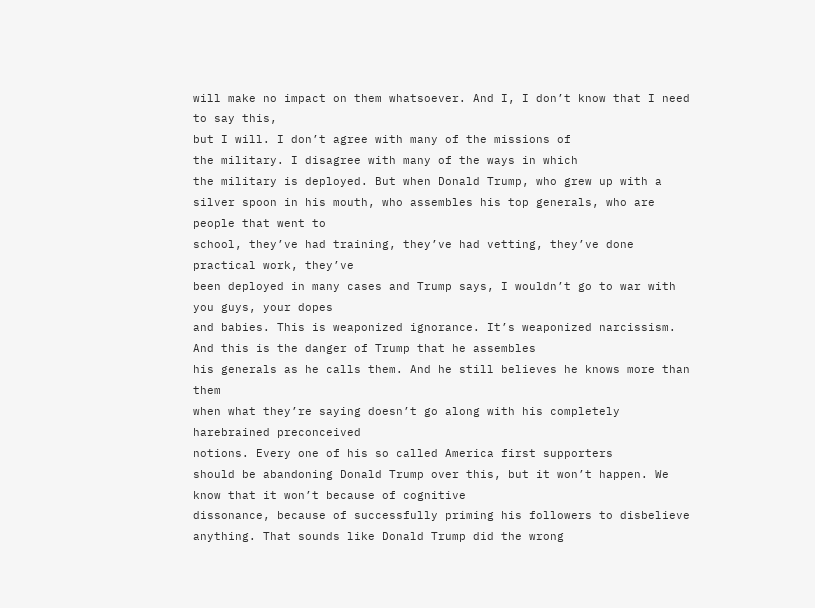will make no impact on them whatsoever. And I, I don’t know that I need to say this,
but I will. I don’t agree with many of the missions of
the military. I disagree with many of the ways in which
the military is deployed. But when Donald Trump, who grew up with a
silver spoon in his mouth, who assembles his top generals, who are people that went to
school, they’ve had training, they’ve had vetting, they’ve done practical work, they’ve
been deployed in many cases and Trump says, I wouldn’t go to war with you guys, your dopes
and babies. This is weaponized ignorance. It’s weaponized narcissism. And this is the danger of Trump that he assembles
his generals as he calls them. And he still believes he knows more than them
when what they’re saying doesn’t go along with his completely harebrained preconceived
notions. Every one of his so called America first supporters
should be abandoning Donald Trump over this, but it won’t happen. We know that it won’t because of cognitive
dissonance, because of successfully priming his followers to disbelieve anything. That sounds like Donald Trump did the wrong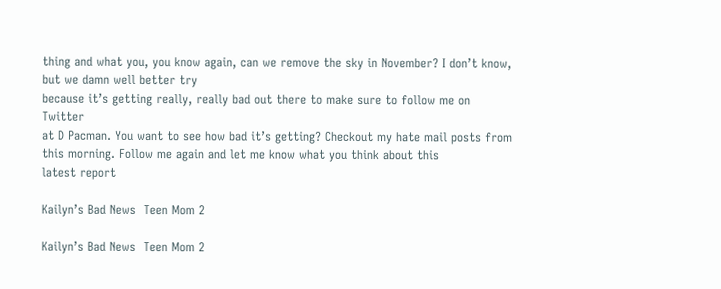thing and what you, you know again, can we remove the sky in November? I don’t know, but we damn well better try
because it’s getting really, really bad out there to make sure to follow me on Twitter
at D Pacman. You want to see how bad it’s getting? Checkout my hate mail posts from this morning. Follow me again and let me know what you think about this
latest report

Kailyn’s Bad News  Teen Mom 2

Kailyn’s Bad News  Teen Mom 2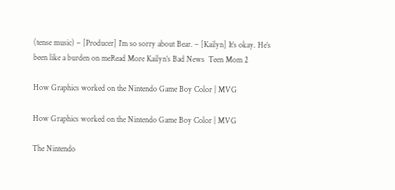(tense music) – [Producer] I’m so sorry about Bear. – [Kailyn] It’s okay. He’s been like a burden on meRead More Kailyn’s Bad News  Teen Mom 2

How Graphics worked on the Nintendo Game Boy Color | MVG

How Graphics worked on the Nintendo Game Boy Color | MVG

The Nintendo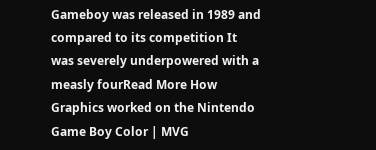Gameboy was released in 1989 and compared to its competition It was severely underpowered with a measly fourRead More How Graphics worked on the Nintendo Game Boy Color | MVG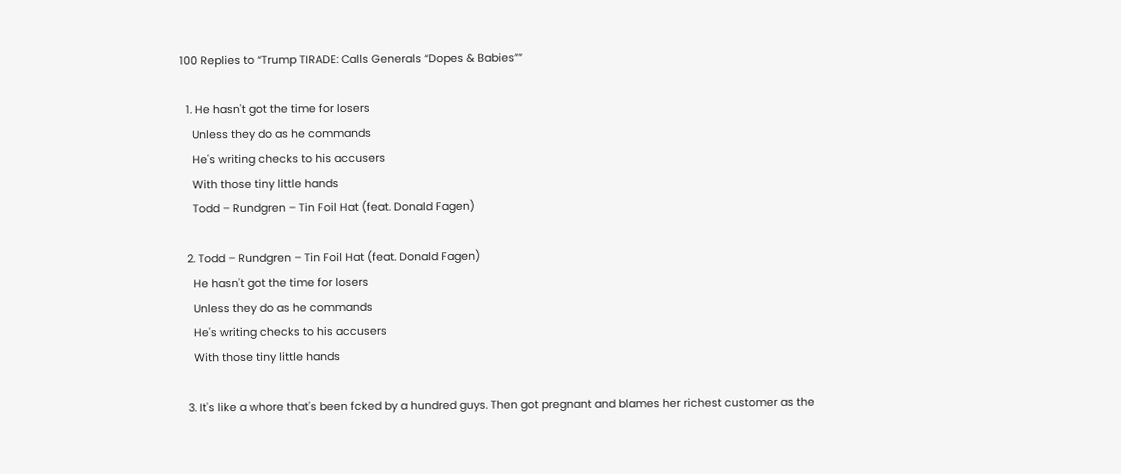100 Replies to “Trump TIRADE: Calls Generals “Dopes & Babies””

  1. He hasn't got the time for losers
    Unless they do as he commands
    He's writing checks to his accusers
    With those tiny little hands
    Todd – Rundgren – Tin Foil Hat (feat. Donald Fagen)

  2. Todd – Rundgren – Tin Foil Hat (feat. Donald Fagen)
    He hasn't got the time for losers
    Unless they do as he commands
    He's writing checks to his accusers
    With those tiny little hands

  3. It's like a whore that's been fcked by a hundred guys. Then got pregnant and blames her richest customer as the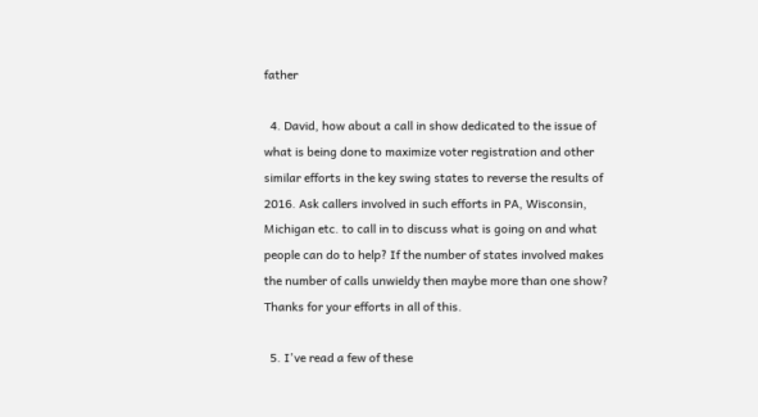father

  4. David, how about a call in show dedicated to the issue of what is being done to maximize voter registration and other similar efforts in the key swing states to reverse the results of 2016. Ask callers involved in such efforts in PA, Wisconsin, Michigan etc. to call in to discuss what is going on and what people can do to help? If the number of states involved makes the number of calls unwieldy then maybe more than one show? Thanks for your efforts in all of this.

  5. I've read a few of these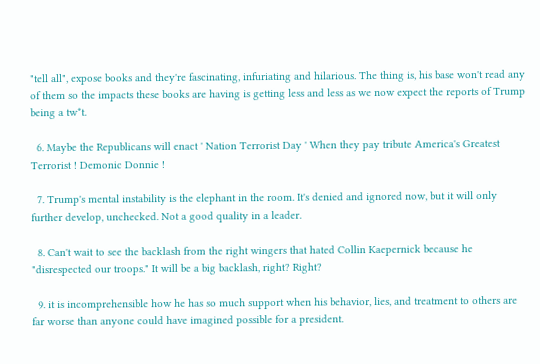"tell all", expose books and they're fascinating, infuriating and hilarious. The thing is, his base won't read any of them so the impacts these books are having is getting less and less as we now expect the reports of Trump being a tw*t.

  6. Maybe the Republicans will enact ' Nation Terrorist Day ' When they pay tribute America's Greatest Terrorist ! Demonic Donnie !

  7. Trump's mental instability is the elephant in the room. It's denied and ignored now, but it will only further develop, unchecked. Not a good quality in a leader.

  8. Can't wait to see the backlash from the right wingers that hated Collin Kaepernick because he "disrespected our troops." It will be a big backlash, right? Right?

  9. it is incomprehensible how he has so much support when his behavior, lies, and treatment to others are far worse than anyone could have imagined possible for a president.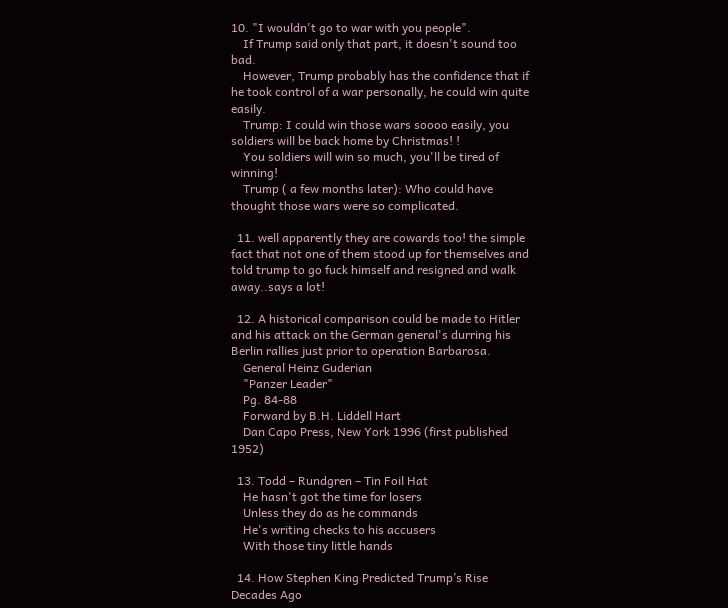10. "I wouldn't go to war with you people".
    If Trump said only that part, it doesn't sound too bad.
    However, Trump probably has the confidence that if he took control of a war personally, he could win quite easily.
    Trump: I could win those wars soooo easily, you soldiers will be back home by Christmas! !
    You soldiers will win so much, you'll be tired of winning!
    Trump ( a few months later): Who could have thought those wars were so complicated.

  11. well apparently they are cowards too! the simple fact that not one of them stood up for themselves and told trump to go fuck himself and resigned and walk away..says a lot!

  12. A historical comparison could be made to Hitler and his attack on the German general's durring his Berlin rallies just prior to operation Barbarosa.
    General Heinz Guderian
    "Panzer Leader"
    Pg. 84-88
    Forward by B.H. Liddell Hart
    Dan Capo Press, New York 1996 (first published 1952)

  13. Todd – Rundgren – Tin Foil Hat
    He hasn't got the time for losers
    Unless they do as he commands
    He's writing checks to his accusers
    With those tiny little hands

  14. How Stephen King Predicted Trump’s Rise Decades Ago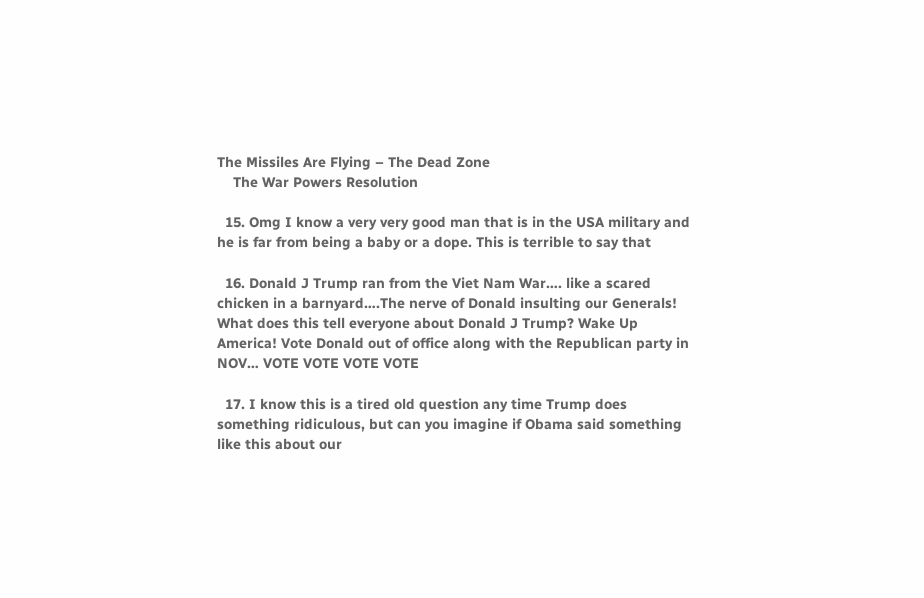The Missiles Are Flying – The Dead Zone
    The War Powers Resolution

  15. Omg I know a very very good man that is in the USA military and he is far from being a baby or a dope. This is terrible to say that

  16. Donald J Trump ran from the Viet Nam War…. like a scared chicken in a barnyard….The nerve of Donald insulting our Generals! What does this tell everyone about Donald J Trump? Wake Up America! Vote Donald out of office along with the Republican party in NOV… VOTE VOTE VOTE VOTE

  17. I know this is a tired old question any time Trump does something ridiculous, but can you imagine if Obama said something like this about our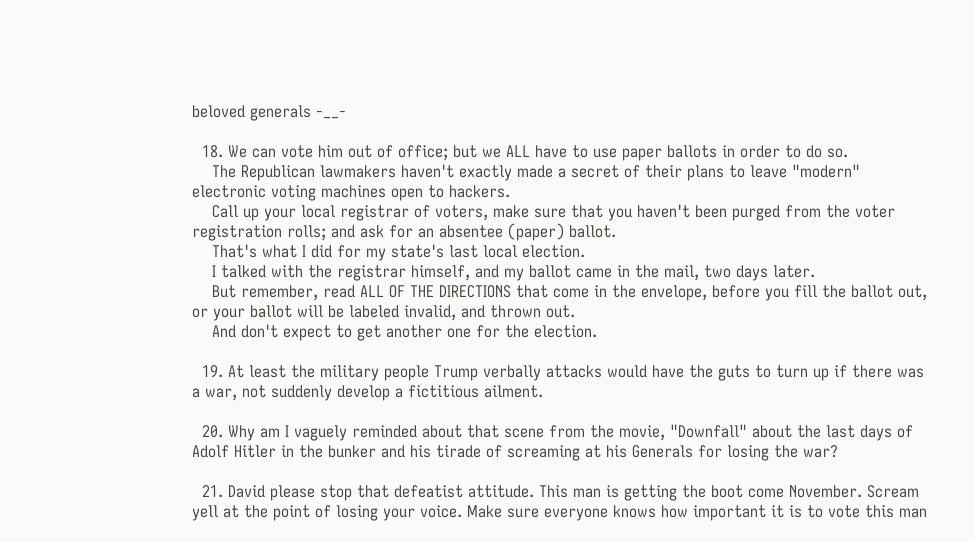beloved generals -__-

  18. We can vote him out of office; but we ALL have to use paper ballots in order to do so.
    The Republican lawmakers haven't exactly made a secret of their plans to leave "modern" electronic voting machines open to hackers.
    Call up your local registrar of voters, make sure that you haven't been purged from the voter registration rolls; and ask for an absentee (paper) ballot.
    That's what I did for my state's last local election.
    I talked with the registrar himself, and my ballot came in the mail, two days later.
    But remember, read ALL OF THE DIRECTIONS that come in the envelope, before you fill the ballot out, or your ballot will be labeled invalid, and thrown out.
    And don't expect to get another one for the election.

  19. At least the military people Trump verbally attacks would have the guts to turn up if there was a war, not suddenly develop a fictitious ailment.

  20. Why am I vaguely reminded about that scene from the movie, "Downfall" about the last days of Adolf Hitler in the bunker and his tirade of screaming at his Generals for losing the war?

  21. David please stop that defeatist attitude. This man is getting the boot come November. Scream yell at the point of losing your voice. Make sure everyone knows how important it is to vote this man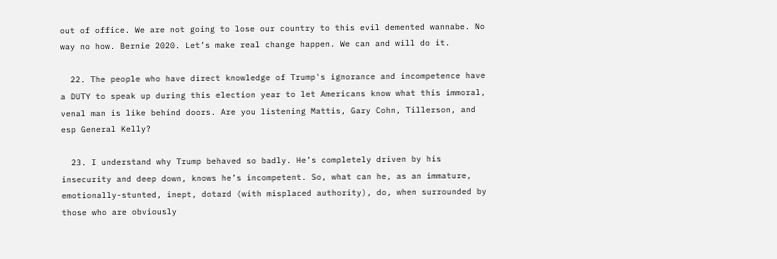out of office. We are not going to lose our country to this evil demented wannabe. No way no how. Bernie 2020. Let’s make real change happen. We can and will do it.

  22. The people who have direct knowledge of Trump's ignorance and incompetence have a DUTY to speak up during this election year to let Americans know what this immoral, venal man is like behind doors. Are you listening Mattis, Gary Cohn, Tillerson, and esp General Kelly?

  23. I understand why Trump behaved so badly. He’s completely driven by his insecurity and deep down, knows he’s incompetent. So, what can he, as an immature, emotionally-stunted, inept, dotard (with misplaced authority), do, when surrounded by those who are obviously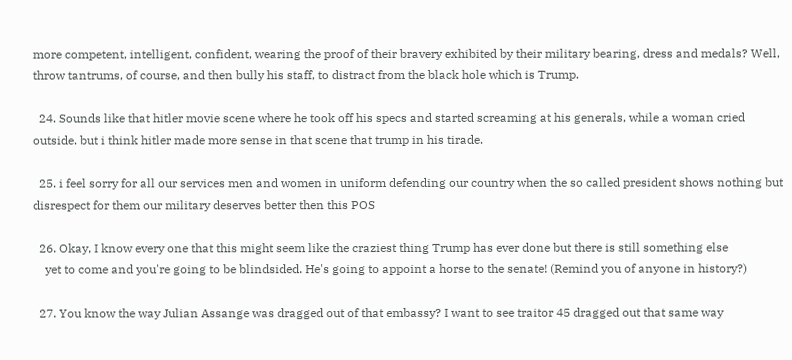more competent, intelligent, confident, wearing the proof of their bravery exhibited by their military bearing, dress and medals? Well, throw tantrums, of course, and then bully his staff, to distract from the black hole which is Trump.

  24. Sounds like that hitler movie scene where he took off his specs and started screaming at his generals, while a woman cried outside. but i think hitler made more sense in that scene that trump in his tirade.

  25. i feel sorry for all our services men and women in uniform defending our country when the so called president shows nothing but disrespect for them our military deserves better then this POS

  26. Okay, I know every one that this might seem like the craziest thing Trump has ever done but there is still something else
    yet to come and you're going to be blindsided. He's going to appoint a horse to the senate! (Remind you of anyone in history?)

  27. You know the way Julian Assange was dragged out of that embassy? I want to see traitor 45 dragged out that same way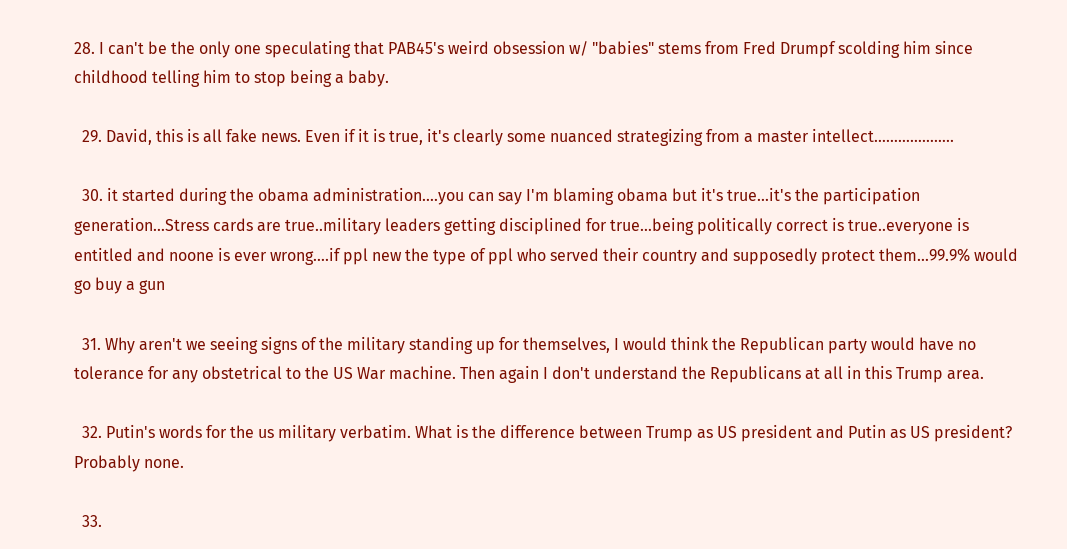28. I can't be the only one speculating that PAB45's weird obsession w/ "babies" stems from Fred Drumpf scolding him since childhood telling him to stop being a baby.

  29. David, this is all fake news. Even if it is true, it's clearly some nuanced strategizing from a master intellect………………..

  30. it started during the obama administration….you can say I'm blaming obama but it's true…it's the participation generation…Stress cards are true..military leaders getting disciplined for true…being politically correct is true..everyone is entitled and noone is ever wrong….if ppl new the type of ppl who served their country and supposedly protect them…99.9% would go buy a gun

  31. Why aren't we seeing signs of the military standing up for themselves, I would think the Republican party would have no tolerance for any obstetrical to the US War machine. Then again I don't understand the Republicans at all in this Trump area.

  32. Putin's words for the us military verbatim. What is the difference between Trump as US president and Putin as US president? Probably none.

  33.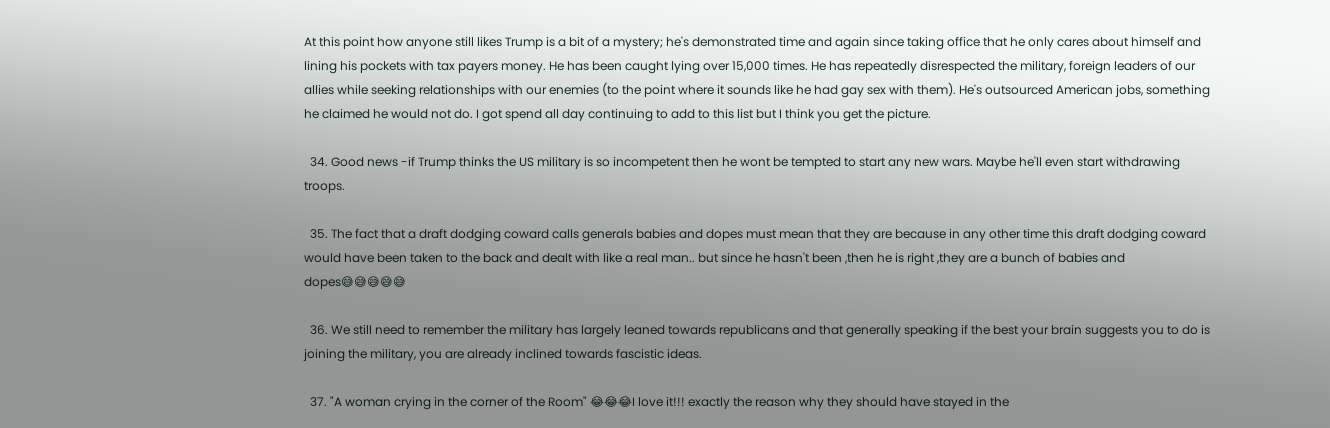At this point how anyone still likes Trump is a bit of a mystery; he's demonstrated time and again since taking office that he only cares about himself and lining his pockets with tax payers money. He has been caught lying over 15,000 times. He has repeatedly disrespected the military, foreign leaders of our allies while seeking relationships with our enemies (to the point where it sounds like he had gay sex with them). He's outsourced American jobs, something he claimed he would not do. I got spend all day continuing to add to this list but I think you get the picture.

  34. Good news -if Trump thinks the US military is so incompetent then he wont be tempted to start any new wars. Maybe he'll even start withdrawing troops.

  35. The fact that a draft dodging coward calls generals babies and dopes must mean that they are because in any other time this draft dodging coward would have been taken to the back and dealt with like a real man.. but since he hasn't been ,then he is right ,they are a bunch of babies and dopes😅😅😅😅😅

  36. We still need to remember the military has largely leaned towards republicans and that generally speaking if the best your brain suggests you to do is joining the military, you are already inclined towards fascistic ideas.

  37. "A woman crying in the corner of the Room" 😂😂😂I love it!!! exactly the reason why they should have stayed in the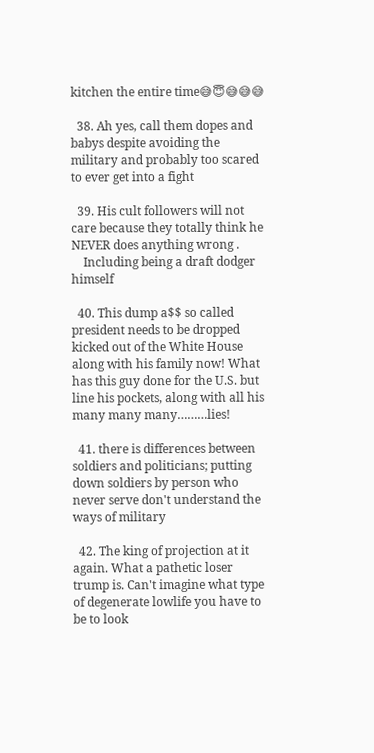kitchen the entire time😅😇😅😅😅

  38. Ah yes, call them dopes and babys despite avoiding the military and probably too scared to ever get into a fight

  39. His cult followers will not care because they totally think he NEVER does anything wrong .
    Including being a draft dodger himself

  40. This dump a$$ so called president needs to be dropped kicked out of the White House along with his family now! What has this guy done for the U.S. but line his pockets, along with all his many many many………lies!

  41. there is differences between soldiers and politicians; putting down soldiers by person who never serve don't understand the ways of military

  42. The king of projection at it again. What a pathetic loser trump is. Can't imagine what type of degenerate lowlife you have to be to look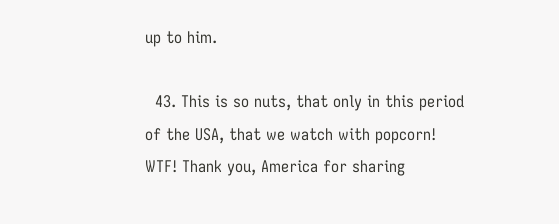up to him.

  43. This is so nuts, that only in this period of the USA, that we watch with popcorn! WTF! Thank you, America for sharing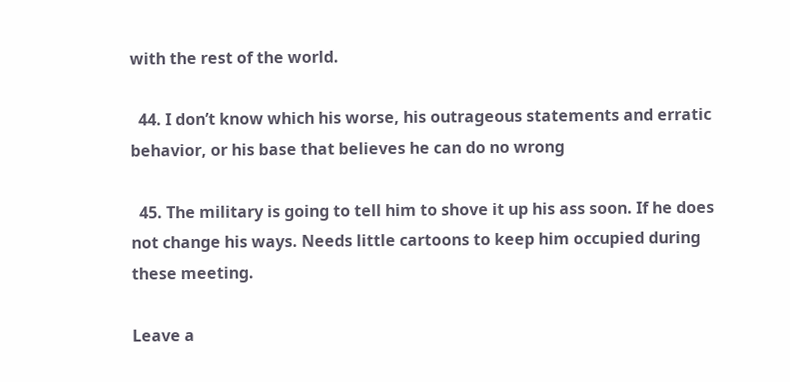with the rest of the world.

  44. I don’t know which his worse, his outrageous statements and erratic behavior, or his base that believes he can do no wrong

  45. The military is going to tell him to shove it up his ass soon. If he does not change his ways. Needs little cartoons to keep him occupied during these meeting.

Leave a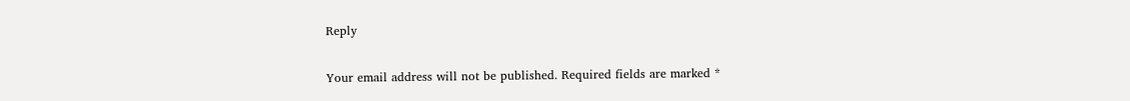Reply

Your email address will not be published. Required fields are marked *